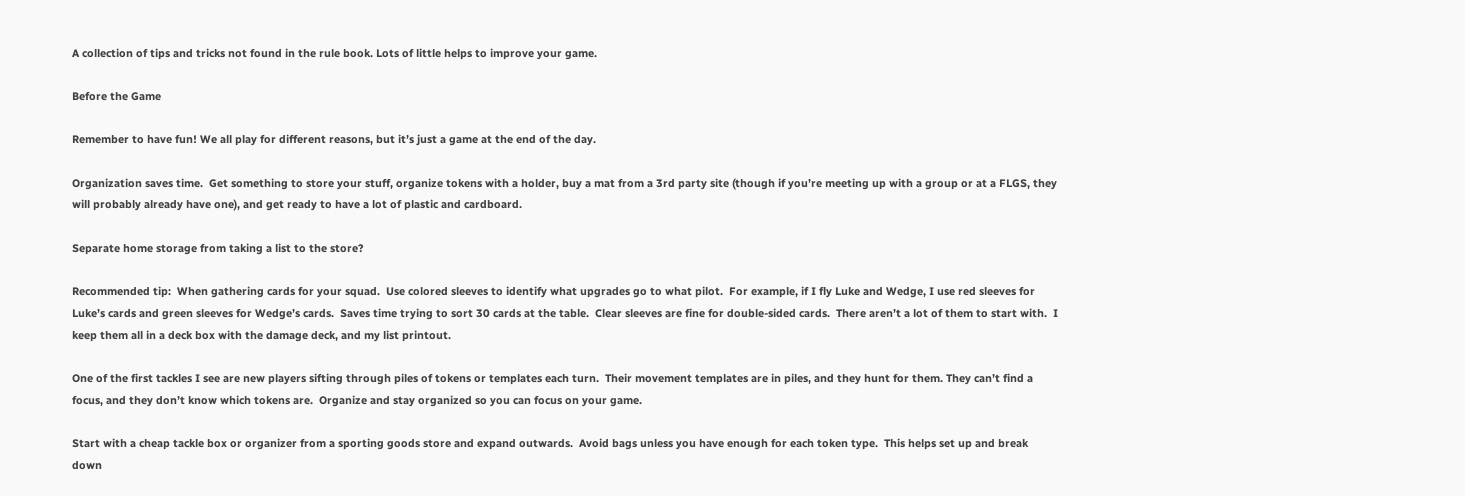A collection of tips and tricks not found in the rule book. Lots of little helps to improve your game.

Before the Game

Remember to have fun! We all play for different reasons, but it’s just a game at the end of the day.

Organization saves time.  Get something to store your stuff, organize tokens with a holder, buy a mat from a 3rd party site (though if you’re meeting up with a group or at a FLGS, they will probably already have one), and get ready to have a lot of plastic and cardboard.

Separate home storage from taking a list to the store?

Recommended tip:  When gathering cards for your squad.  Use colored sleeves to identify what upgrades go to what pilot.  For example, if I fly Luke and Wedge, I use red sleeves for Luke’s cards and green sleeves for Wedge’s cards.  Saves time trying to sort 30 cards at the table.  Clear sleeves are fine for double-sided cards.  There aren’t a lot of them to start with.  I keep them all in a deck box with the damage deck, and my list printout.

One of the first tackles I see are new players sifting through piles of tokens or templates each turn.  Their movement templates are in piles, and they hunt for them. They can’t find a focus, and they don’t know which tokens are.  Organize and stay organized so you can focus on your game.

Start with a cheap tackle box or organizer from a sporting goods store and expand outwards.  Avoid bags unless you have enough for each token type.  This helps set up and break down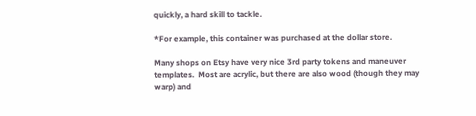quickly, a hard skill to tackle.

*For example, this container was purchased at the dollar store.

Many shops on Etsy have very nice 3rd party tokens and maneuver templates.  Most are acrylic, but there are also wood (though they may warp) and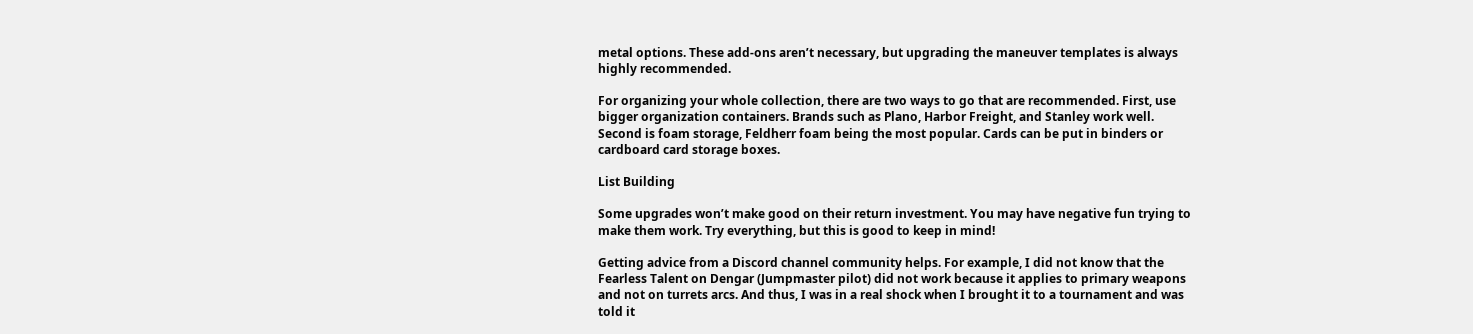metal options. These add-ons aren’t necessary, but upgrading the maneuver templates is always highly recommended.

For organizing your whole collection, there are two ways to go that are recommended. First, use bigger organization containers. Brands such as Plano, Harbor Freight, and Stanley work well. Second is foam storage, Feldherr foam being the most popular. Cards can be put in binders or cardboard card storage boxes.

List Building

Some upgrades won’t make good on their return investment. You may have negative fun trying to make them work. Try everything, but this is good to keep in mind!

Getting advice from a Discord channel community helps. For example, I did not know that the Fearless Talent on Dengar (Jumpmaster pilot) did not work because it applies to primary weapons and not on turrets arcs. And thus, I was in a real shock when I brought it to a tournament and was told it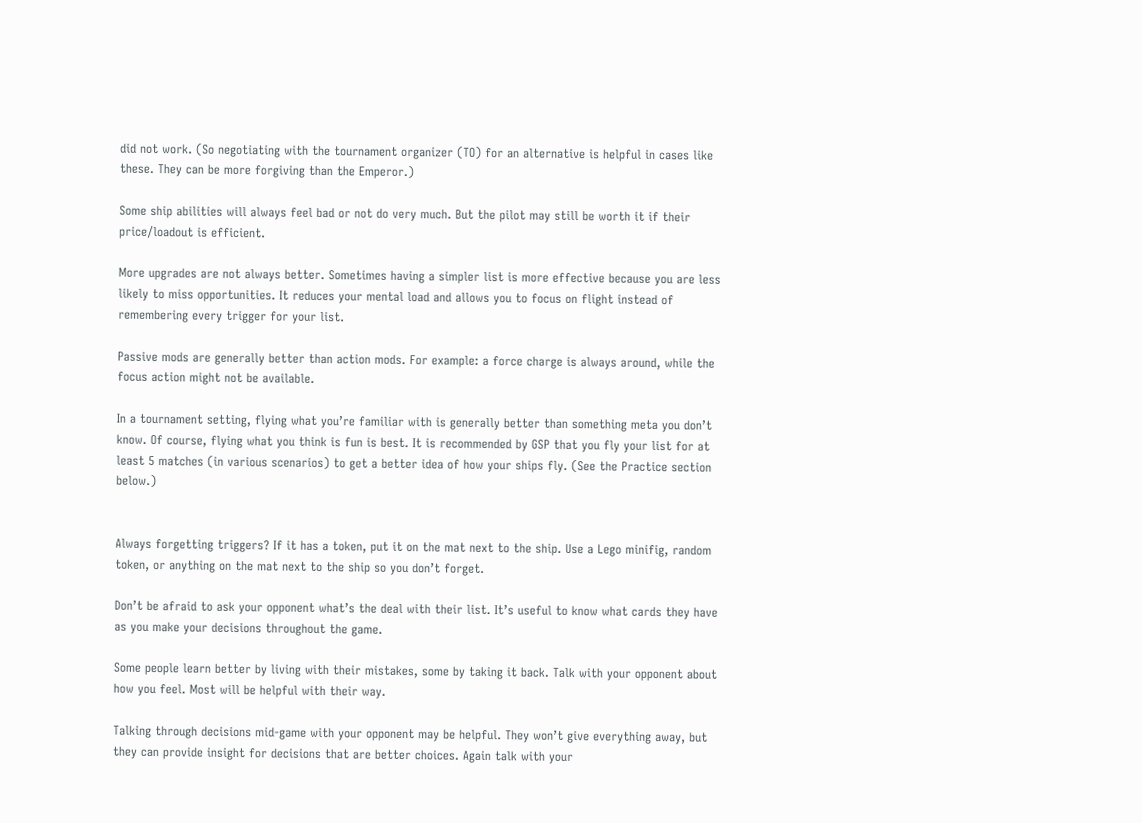did not work. (So negotiating with the tournament organizer (TO) for an alternative is helpful in cases like these. They can be more forgiving than the Emperor.)

Some ship abilities will always feel bad or not do very much. But the pilot may still be worth it if their price/loadout is efficient.

More upgrades are not always better. Sometimes having a simpler list is more effective because you are less likely to miss opportunities. It reduces your mental load and allows you to focus on flight instead of remembering every trigger for your list.

Passive mods are generally better than action mods. For example: a force charge is always around, while the focus action might not be available.

In a tournament setting, flying what you’re familiar with is generally better than something meta you don’t know. Of course, flying what you think is fun is best. It is recommended by GSP that you fly your list for at least 5 matches (in various scenarios) to get a better idea of how your ships fly. (See the Practice section below.)


Always forgetting triggers? If it has a token, put it on the mat next to the ship. Use a Lego minifig, random token, or anything on the mat next to the ship so you don’t forget.

Don’t be afraid to ask your opponent what’s the deal with their list. It’s useful to know what cards they have as you make your decisions throughout the game.

Some people learn better by living with their mistakes, some by taking it back. Talk with your opponent about how you feel. Most will be helpful with their way.

Talking through decisions mid-game with your opponent may be helpful. They won’t give everything away, but they can provide insight for decisions that are better choices. Again talk with your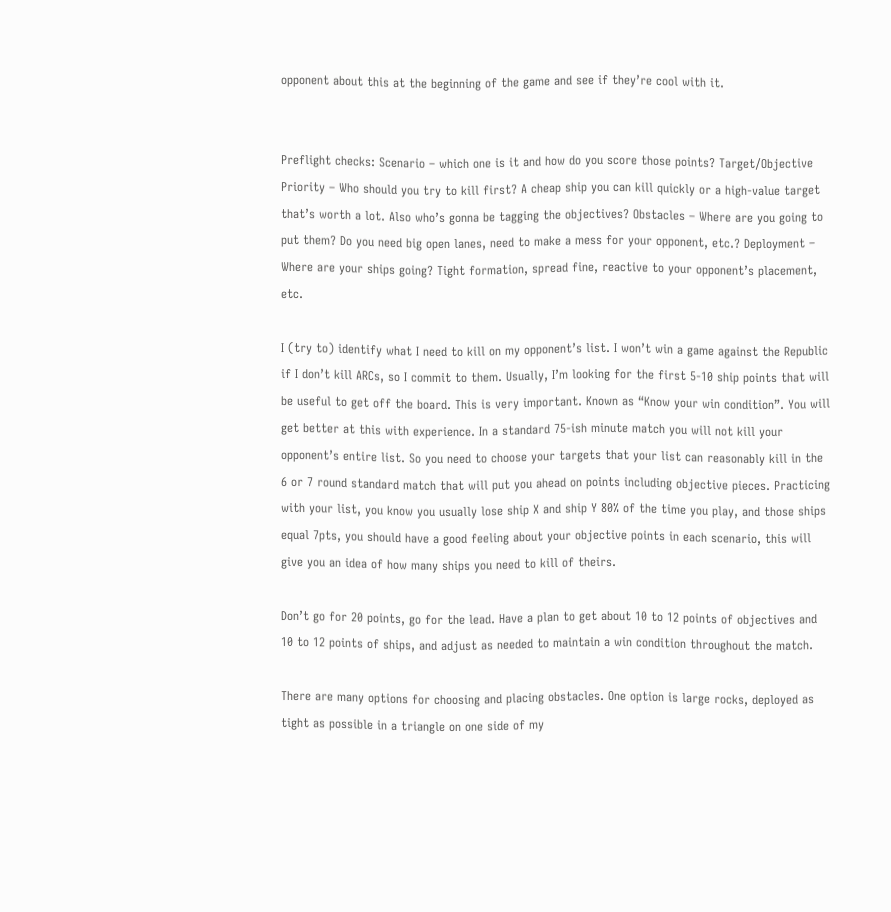opponent about this at the beginning of the game and see if they’re cool with it.


Preflight checks: Scenario – which one is it and how do you score those points? Target/Objective Priority – Who should you try to kill first? A cheap ship you can kill quickly or a high-value target that’s worth a lot. Also who’s gonna be tagging the objectives? Obstacles – Where are you going to put them? Do you need big open lanes, need to make a mess for your opponent, etc.? Deployment – Where are your ships going? Tight formation, spread fine, reactive to your opponent’s placement, etc.

I (try to) identify what I need to kill on my opponent’s list. I won’t win a game against the Republic if I don’t kill ARCs, so I commit to them. Usually, I’m looking for the first 5-10 ship points that will be useful to get off the board. This is very important. Known as “Know your win condition”. You will get better at this with experience. In a standard 75-ish minute match you will not kill your opponent’s entire list. So you need to choose your targets that your list can reasonably kill in the 6 or 7 round standard match that will put you ahead on points including objective pieces. Practicing with your list, you know you usually lose ship X and ship Y 80% of the time you play, and those ships equal 7pts, you should have a good feeling about your objective points in each scenario, this will give you an idea of how many ships you need to kill of theirs.

Don’t go for 20 points, go for the lead. Have a plan to get about 10 to 12 points of objectives and 10 to 12 points of ships, and adjust as needed to maintain a win condition throughout the match.

There are many options for choosing and placing obstacles. One option is large rocks, deployed as tight as possible in a triangle on one side of my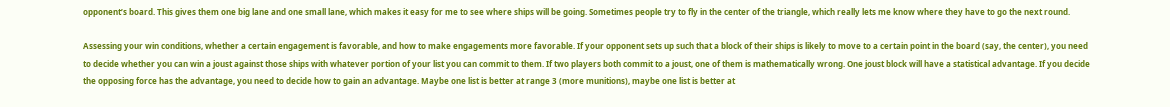opponent’s board. This gives them one big lane and one small lane, which makes it easy for me to see where ships will be going. Sometimes people try to fly in the center of the triangle, which really lets me know where they have to go the next round.

Assessing your win conditions, whether a certain engagement is favorable, and how to make engagements more favorable. If your opponent sets up such that a block of their ships is likely to move to a certain point in the board (say, the center), you need to decide whether you can win a joust against those ships with whatever portion of your list you can commit to them. If two players both commit to a joust, one of them is mathematically wrong. One joust block will have a statistical advantage. If you decide the opposing force has the advantage, you need to decide how to gain an advantage. Maybe one list is better at range 3 (more munitions), maybe one list is better at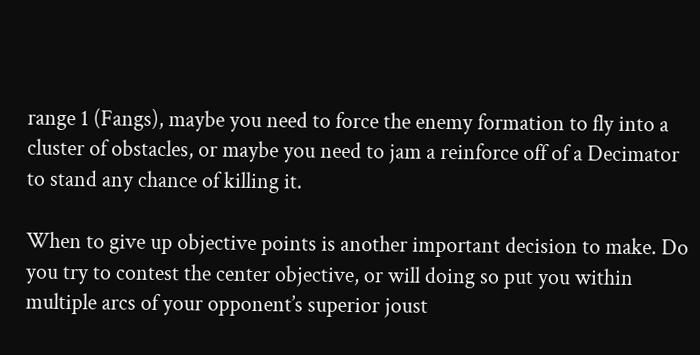range 1 (Fangs), maybe you need to force the enemy formation to fly into a cluster of obstacles, or maybe you need to jam a reinforce off of a Decimator to stand any chance of killing it.

When to give up objective points is another important decision to make. Do you try to contest the center objective, or will doing so put you within multiple arcs of your opponent’s superior joust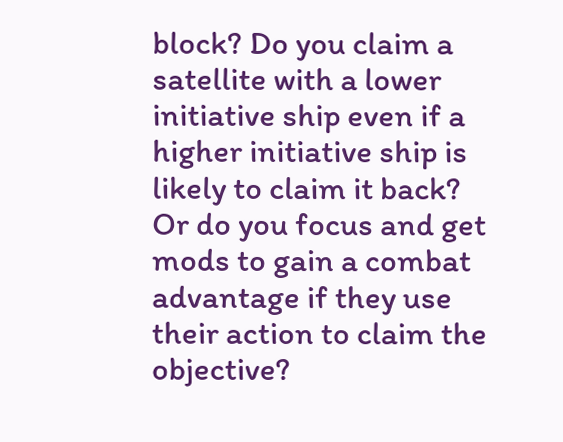block? Do you claim a satellite with a lower initiative ship even if a higher initiative ship is likely to claim it back? Or do you focus and get mods to gain a combat advantage if they use their action to claim the objective?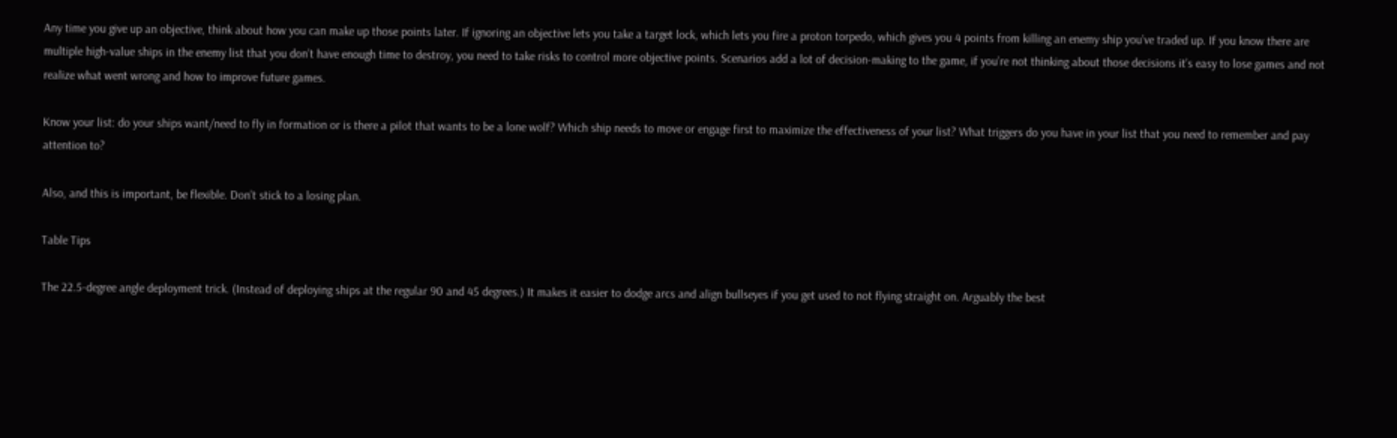Any time you give up an objective, think about how you can make up those points later. If ignoring an objective lets you take a target lock, which lets you fire a proton torpedo, which gives you 4 points from killing an enemy ship you’ve traded up. If you know there are multiple high-value ships in the enemy list that you don’t have enough time to destroy, you need to take risks to control more objective points. Scenarios add a lot of decision-making to the game, if you’re not thinking about those decisions it’s easy to lose games and not realize what went wrong and how to improve future games.

Know your list: do your ships want/need to fly in formation or is there a pilot that wants to be a lone wolf? Which ship needs to move or engage first to maximize the effectiveness of your list? What triggers do you have in your list that you need to remember and pay attention to?

Also, and this is important, be flexible. Don’t stick to a losing plan.

Table Tips

The 22.5-degree angle deployment trick. (Instead of deploying ships at the regular 90 and 45 degrees.) It makes it easier to dodge arcs and align bullseyes if you get used to not flying straight on. Arguably the best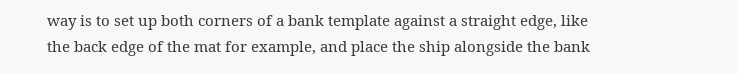way is to set up both corners of a bank template against a straight edge, like the back edge of the mat for example, and place the ship alongside the bank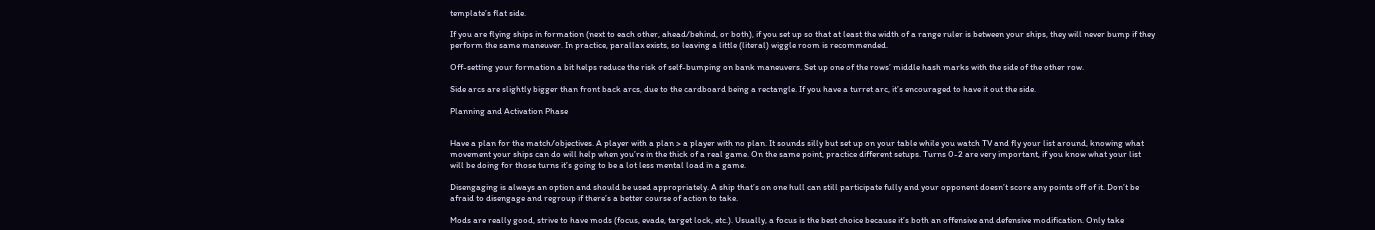template’s flat side.

If you are flying ships in formation (next to each other, ahead/behind, or both), if you set up so that at least the width of a range ruler is between your ships, they will never bump if they perform the same maneuver. In practice, parallax exists, so leaving a little (literal) wiggle room is recommended.

Off-setting your formation a bit helps reduce the risk of self-bumping on bank maneuvers. Set up one of the rows’ middle hash marks with the side of the other row.

Side arcs are slightly bigger than front back arcs, due to the cardboard being a rectangle. If you have a turret arc, it’s encouraged to have it out the side.

Planning and Activation Phase


Have a plan for the match/objectives. A player with a plan > a player with no plan. It sounds silly but set up on your table while you watch TV and fly your list around, knowing what movement your ships can do will help when you’re in the thick of a real game. On the same point, practice different setups. Turns 0-2 are very important, if you know what your list will be doing for those turns it’s going to be a lot less mental load in a game.

Disengaging is always an option and should be used appropriately. A ship that’s on one hull can still participate fully and your opponent doesn’t score any points off of it. Don’t be afraid to disengage and regroup if there’s a better course of action to take.

Mods are really good, strive to have mods (focus, evade, target lock, etc.). Usually, a focus is the best choice because it’s both an offensive and defensive modification. Only take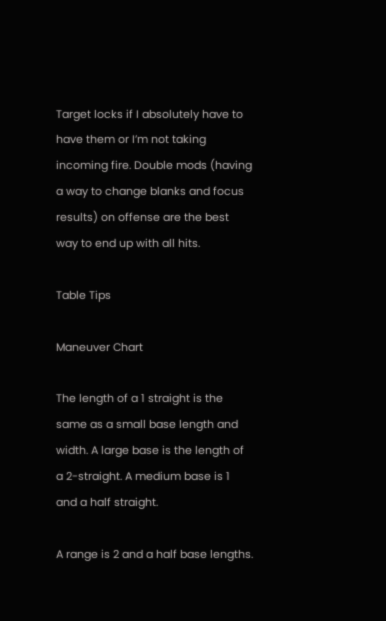Target locks if I absolutely have to have them or I’m not taking incoming fire. Double mods (having a way to change blanks and focus results) on offense are the best way to end up with all hits.

Table Tips

Maneuver Chart

The length of a 1 straight is the same as a small base length and width. A large base is the length of a 2-straight. A medium base is 1 and a half straight.

A range is 2 and a half base lengths.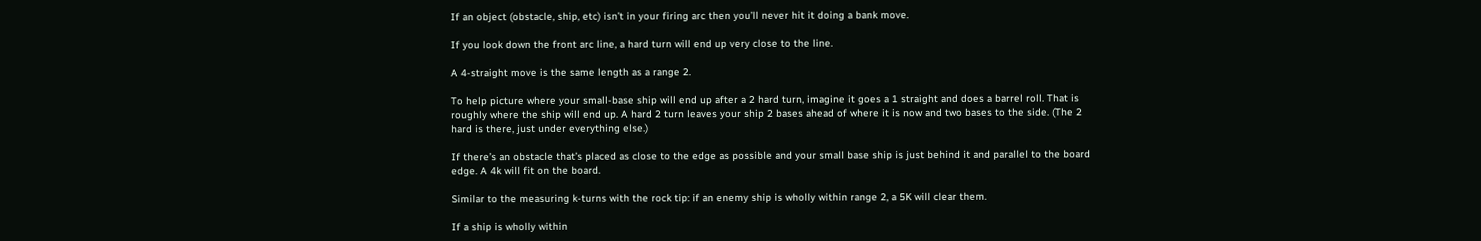If an object (obstacle, ship, etc) isn’t in your firing arc then you’ll never hit it doing a bank move.

If you look down the front arc line, a hard turn will end up very close to the line.

A 4-straight move is the same length as a range 2.

To help picture where your small-base ship will end up after a 2 hard turn, imagine it goes a 1 straight and does a barrel roll. That is roughly where the ship will end up. A hard 2 turn leaves your ship 2 bases ahead of where it is now and two bases to the side. (The 2 hard is there, just under everything else.)

If there’s an obstacle that’s placed as close to the edge as possible and your small base ship is just behind it and parallel to the board edge. A 4k will fit on the board.

Similar to the measuring k-turns with the rock tip: if an enemy ship is wholly within range 2, a 5K will clear them.

If a ship is wholly within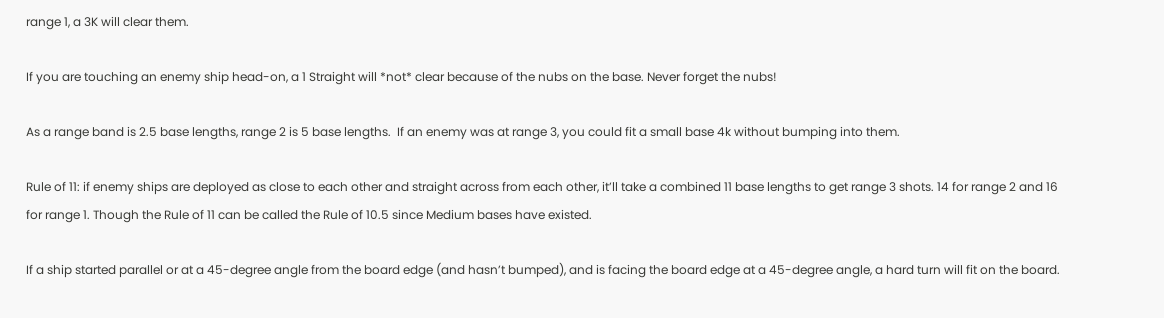range 1, a 3K will clear them.

If you are touching an enemy ship head-on, a 1 Straight will *not* clear because of the nubs on the base. Never forget the nubs!

As a range band is 2.5 base lengths, range 2 is 5 base lengths.  If an enemy was at range 3, you could fit a small base 4k without bumping into them.

Rule of 11: if enemy ships are deployed as close to each other and straight across from each other, it’ll take a combined 11 base lengths to get range 3 shots. 14 for range 2 and 16 for range 1. Though the Rule of 11 can be called the Rule of 10.5 since Medium bases have existed.

If a ship started parallel or at a 45-degree angle from the board edge (and hasn’t bumped), and is facing the board edge at a 45-degree angle, a hard turn will fit on the board.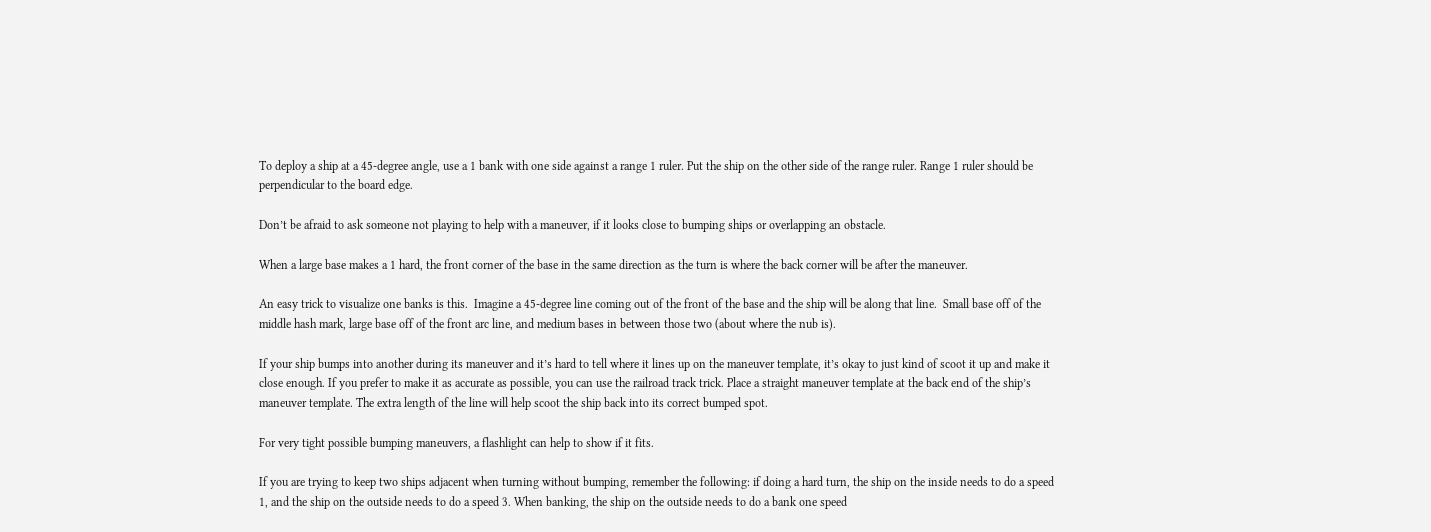To deploy a ship at a 45-degree angle, use a 1 bank with one side against a range 1 ruler. Put the ship on the other side of the range ruler. Range 1 ruler should be perpendicular to the board edge.

Don’t be afraid to ask someone not playing to help with a maneuver, if it looks close to bumping ships or overlapping an obstacle.

When a large base makes a 1 hard, the front corner of the base in the same direction as the turn is where the back corner will be after the maneuver.

An easy trick to visualize one banks is this.  Imagine a 45-degree line coming out of the front of the base and the ship will be along that line.  Small base off of the middle hash mark, large base off of the front arc line, and medium bases in between those two (about where the nub is).

If your ship bumps into another during its maneuver and it’s hard to tell where it lines up on the maneuver template, it’s okay to just kind of scoot it up and make it close enough. If you prefer to make it as accurate as possible, you can use the railroad track trick. Place a straight maneuver template at the back end of the ship’s maneuver template. The extra length of the line will help scoot the ship back into its correct bumped spot.

For very tight possible bumping maneuvers, a flashlight can help to show if it fits.

If you are trying to keep two ships adjacent when turning without bumping, remember the following: if doing a hard turn, the ship on the inside needs to do a speed 1, and the ship on the outside needs to do a speed 3. When banking, the ship on the outside needs to do a bank one speed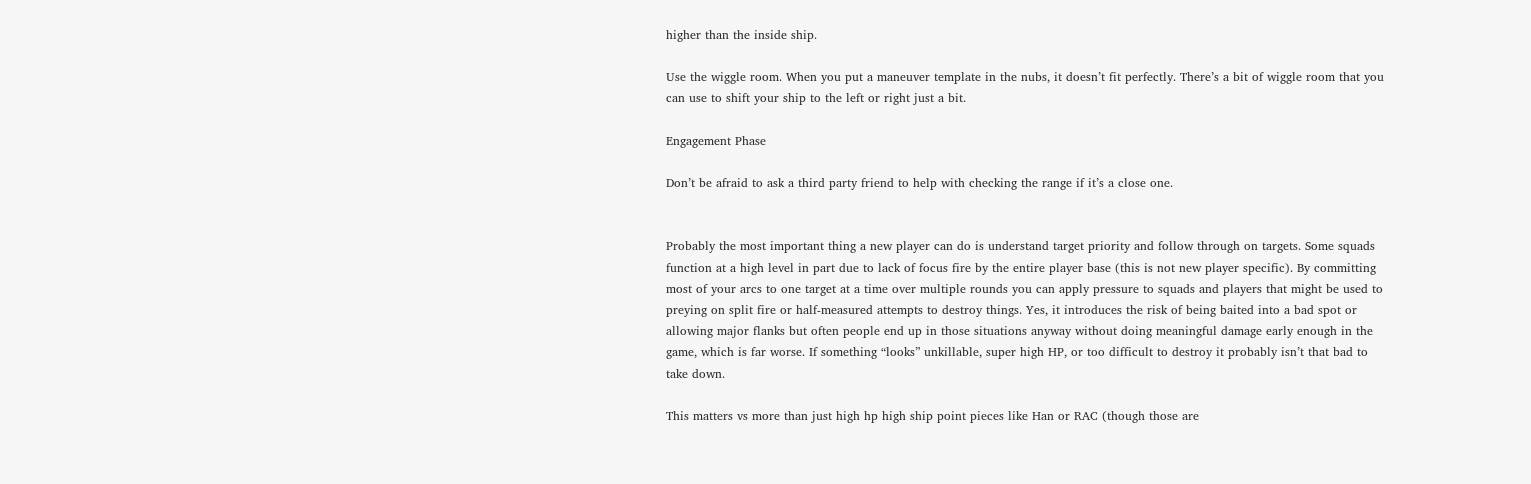higher than the inside ship.

Use the wiggle room. When you put a maneuver template in the nubs, it doesn’t fit perfectly. There’s a bit of wiggle room that you can use to shift your ship to the left or right just a bit.

Engagement Phase

Don’t be afraid to ask a third party friend to help with checking the range if it’s a close one.


Probably the most important thing a new player can do is understand target priority and follow through on targets. Some squads function at a high level in part due to lack of focus fire by the entire player base (this is not new player specific). By committing most of your arcs to one target at a time over multiple rounds you can apply pressure to squads and players that might be used to preying on split fire or half-measured attempts to destroy things. Yes, it introduces the risk of being baited into a bad spot or allowing major flanks but often people end up in those situations anyway without doing meaningful damage early enough in the game, which is far worse. If something “looks” unkillable, super high HP, or too difficult to destroy it probably isn’t that bad to take down.

This matters vs more than just high hp high ship point pieces like Han or RAC (though those are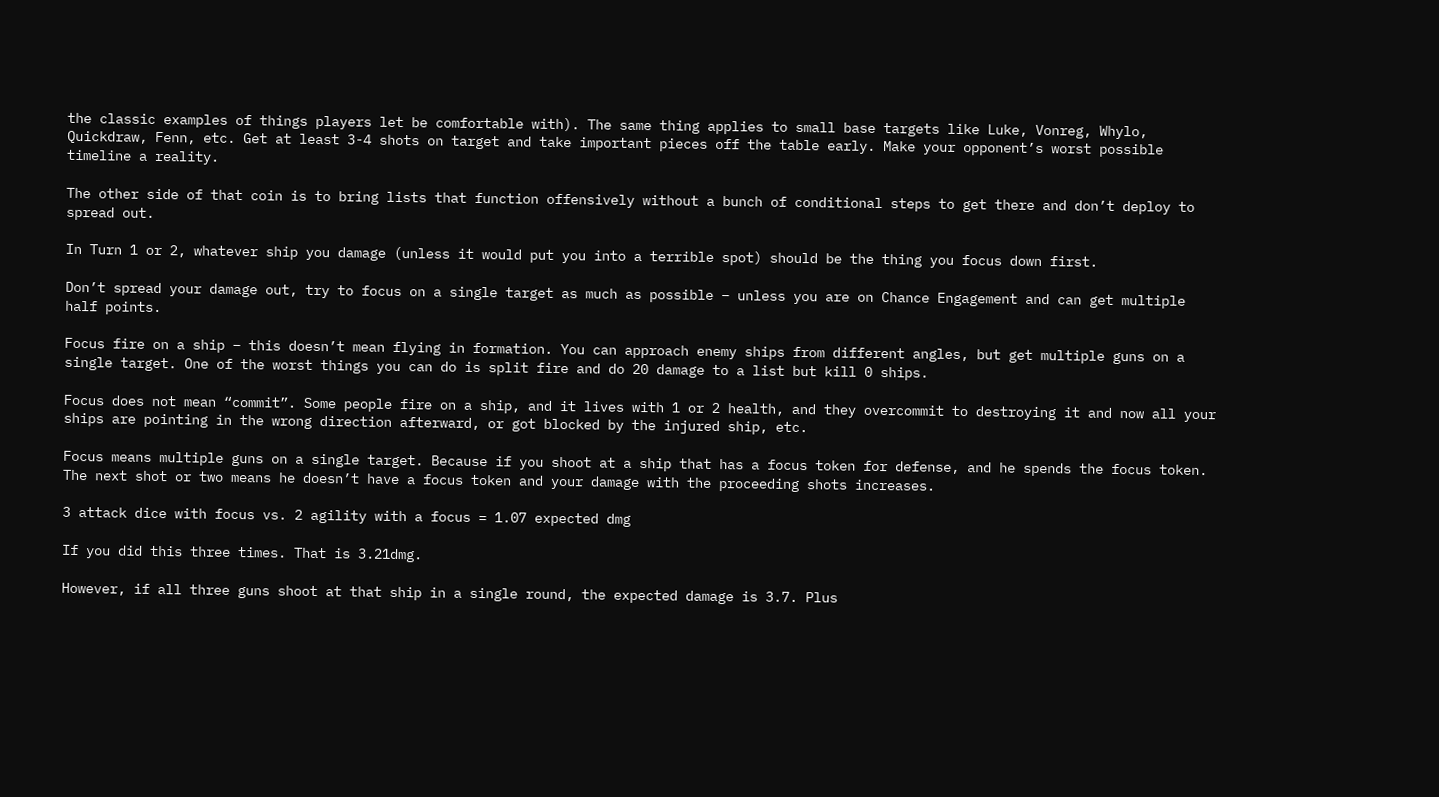the classic examples of things players let be comfortable with). The same thing applies to small base targets like Luke, Vonreg, Whylo, Quickdraw, Fenn, etc. Get at least 3-4 shots on target and take important pieces off the table early. Make your opponent’s worst possible timeline a reality.

The other side of that coin is to bring lists that function offensively without a bunch of conditional steps to get there and don’t deploy to spread out.

In Turn 1 or 2, whatever ship you damage (unless it would put you into a terrible spot) should be the thing you focus down first.

Don’t spread your damage out, try to focus on a single target as much as possible – unless you are on Chance Engagement and can get multiple half points.

Focus fire on a ship – this doesn’t mean flying in formation. You can approach enemy ships from different angles, but get multiple guns on a single target. One of the worst things you can do is split fire and do 20 damage to a list but kill 0 ships.

Focus does not mean “commit”. Some people fire on a ship, and it lives with 1 or 2 health, and they overcommit to destroying it and now all your ships are pointing in the wrong direction afterward, or got blocked by the injured ship, etc.

Focus means multiple guns on a single target. Because if you shoot at a ship that has a focus token for defense, and he spends the focus token. The next shot or two means he doesn’t have a focus token and your damage with the proceeding shots increases.

3 attack dice with focus vs. 2 agility with a focus = 1.07 expected dmg

If you did this three times. That is 3.21dmg.

However, if all three guns shoot at that ship in a single round, the expected damage is 3.7. Plus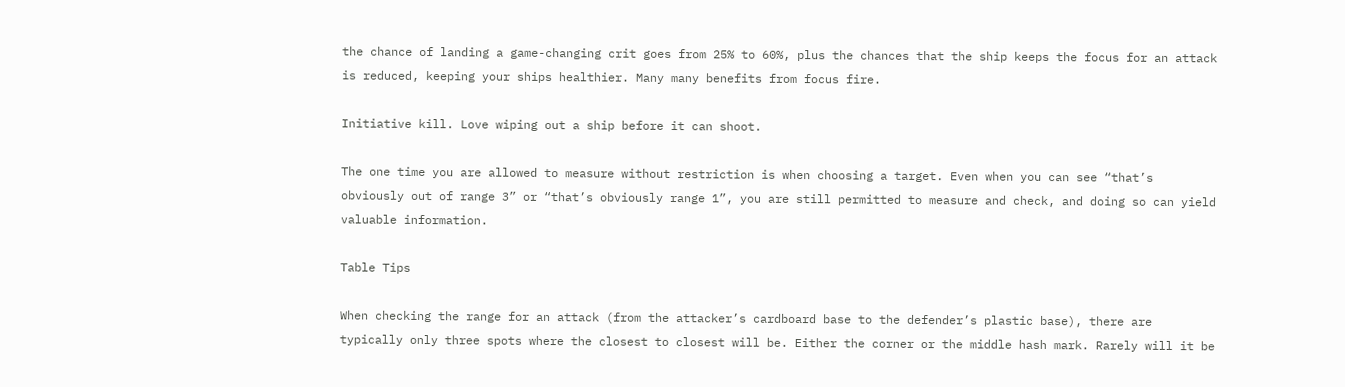the chance of landing a game-changing crit goes from 25% to 60%, plus the chances that the ship keeps the focus for an attack is reduced, keeping your ships healthier. Many many benefits from focus fire.

Initiative kill. Love wiping out a ship before it can shoot.

The one time you are allowed to measure without restriction is when choosing a target. Even when you can see “that’s obviously out of range 3” or “that’s obviously range 1”, you are still permitted to measure and check, and doing so can yield valuable information.

Table Tips

When checking the range for an attack (from the attacker’s cardboard base to the defender’s plastic base), there are typically only three spots where the closest to closest will be. Either the corner or the middle hash mark. Rarely will it be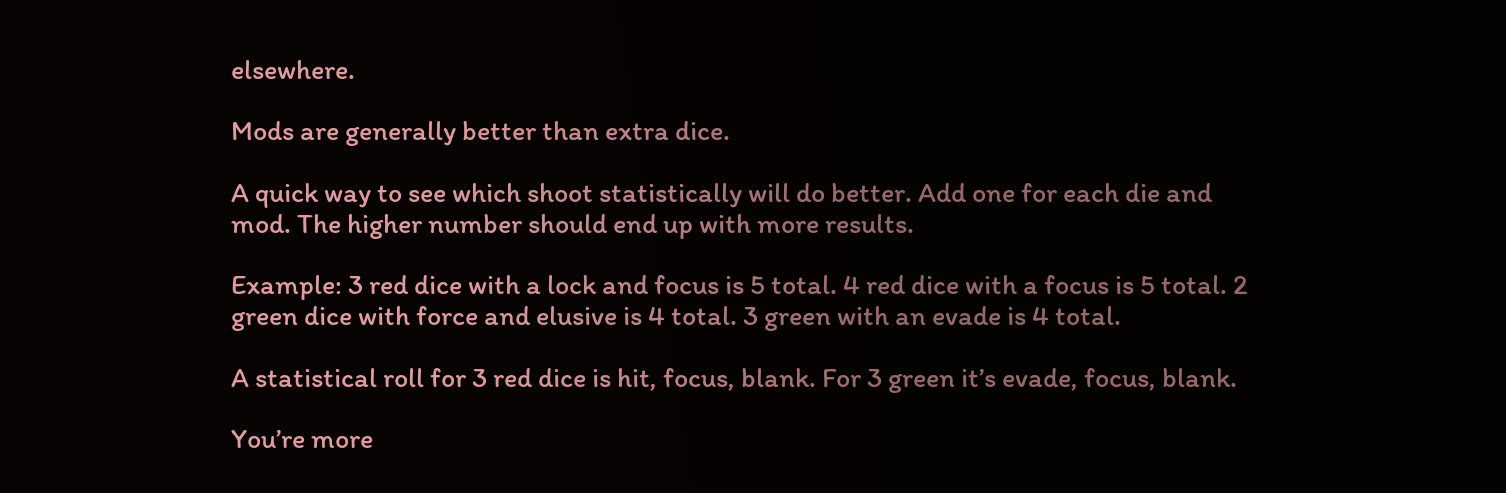elsewhere.

Mods are generally better than extra dice.

A quick way to see which shoot statistically will do better. Add one for each die and mod. The higher number should end up with more results.

Example: 3 red dice with a lock and focus is 5 total. 4 red dice with a focus is 5 total. 2 green dice with force and elusive is 4 total. 3 green with an evade is 4 total.

A statistical roll for 3 red dice is hit, focus, blank. For 3 green it’s evade, focus, blank.

You’re more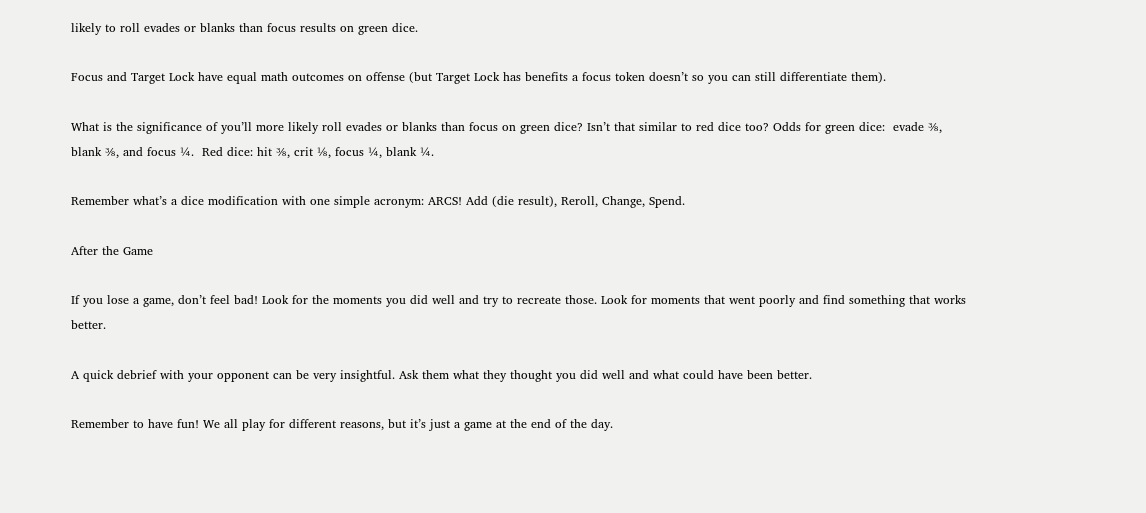likely to roll evades or blanks than focus results on green dice.

Focus and Target Lock have equal math outcomes on offense (but Target Lock has benefits a focus token doesn’t so you can still differentiate them).

What is the significance of you’ll more likely roll evades or blanks than focus on green dice? Isn’t that similar to red dice too? Odds for green dice:  evade ⅜, blank ⅜, and focus ¼.  Red dice: hit ⅜, crit ⅛, focus ¼, blank ¼.

Remember what’s a dice modification with one simple acronym: ARCS! Add (die result), Reroll, Change, Spend.

After the Game

If you lose a game, don’t feel bad! Look for the moments you did well and try to recreate those. Look for moments that went poorly and find something that works better.

A quick debrief with your opponent can be very insightful. Ask them what they thought you did well and what could have been better.

Remember to have fun! We all play for different reasons, but it’s just a game at the end of the day.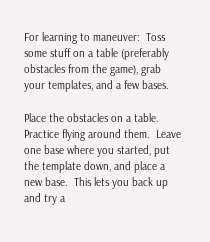For learning to maneuver:  Toss some stuff on a table (preferably obstacles from the game), grab your templates, and a few bases.

Place the obstacles on a table.  Practice flying around them.  Leave one base where you started, put the template down, and place a new base.  This lets you back up and try a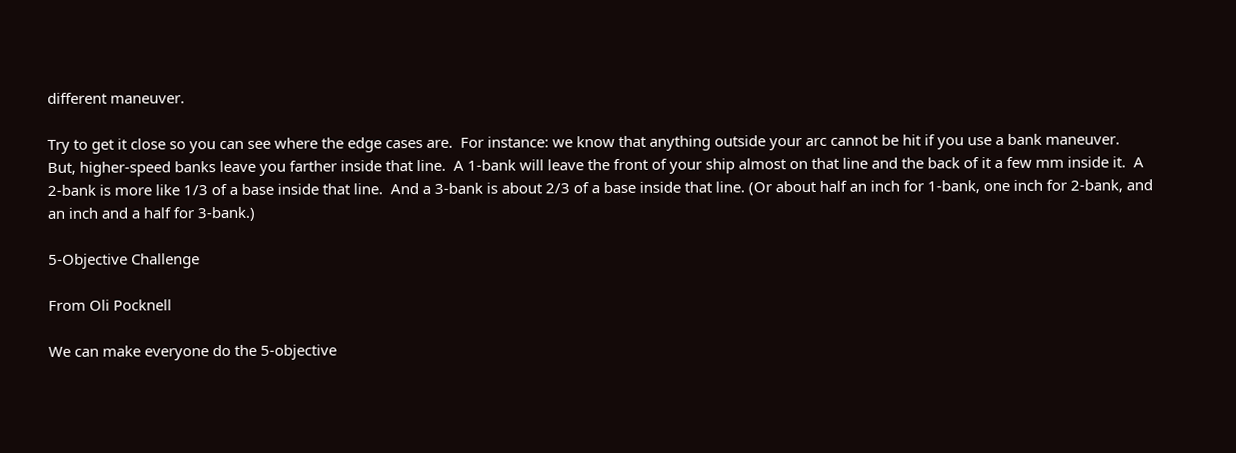different maneuver.

Try to get it close so you can see where the edge cases are.  For instance: we know that anything outside your arc cannot be hit if you use a bank maneuver.  But, higher-speed banks leave you farther inside that line.  A 1-bank will leave the front of your ship almost on that line and the back of it a few mm inside it.  A 2-bank is more like 1/3 of a base inside that line.  And a 3-bank is about 2/3 of a base inside that line. (Or about half an inch for 1-bank, one inch for 2-bank, and an inch and a half for 3-bank.)

5-Objective Challenge

From Oli Pocknell

We can make everyone do the 5-objective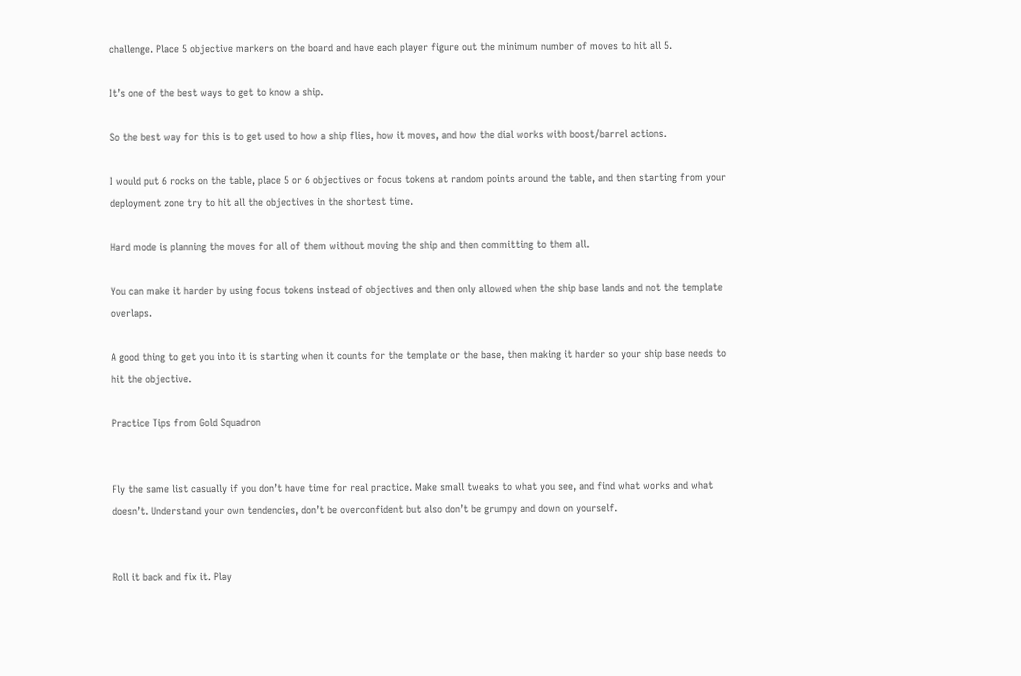challenge. Place 5 objective markers on the board and have each player figure out the minimum number of moves to hit all 5.

It’s one of the best ways to get to know a ship.

So the best way for this is to get used to how a ship flies, how it moves, and how the dial works with boost/barrel actions.

I would put 6 rocks on the table, place 5 or 6 objectives or focus tokens at random points around the table, and then starting from your deployment zone try to hit all the objectives in the shortest time.

Hard mode is planning the moves for all of them without moving the ship and then committing to them all.

You can make it harder by using focus tokens instead of objectives and then only allowed when the ship base lands and not the template overlaps.

A good thing to get you into it is starting when it counts for the template or the base, then making it harder so your ship base needs to hit the objective.

Practice Tips from Gold Squadron


Fly the same list casually if you don’t have time for real practice. Make small tweaks to what you see, and find what works and what doesn’t. Understand your own tendencies, don’t be overconfident but also don’t be grumpy and down on yourself.


Roll it back and fix it. Play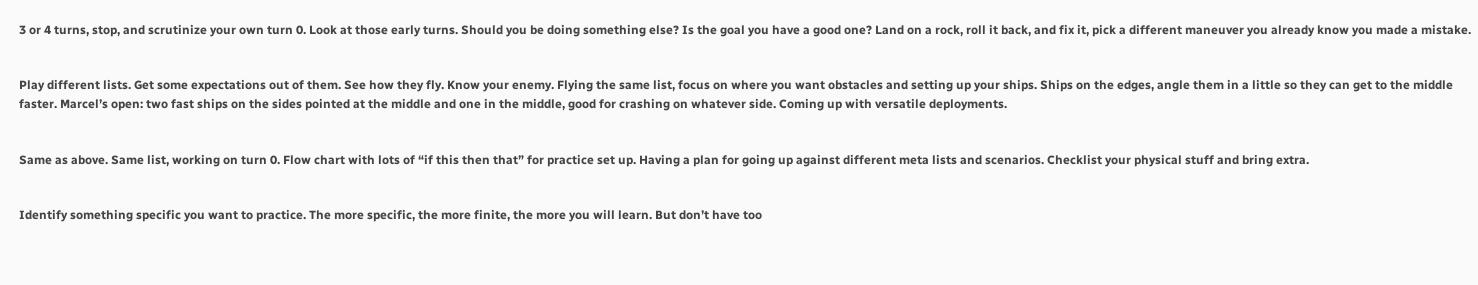3 or 4 turns, stop, and scrutinize your own turn 0. Look at those early turns. Should you be doing something else? Is the goal you have a good one? Land on a rock, roll it back, and fix it, pick a different maneuver you already know you made a mistake.


Play different lists. Get some expectations out of them. See how they fly. Know your enemy. Flying the same list, focus on where you want obstacles and setting up your ships. Ships on the edges, angle them in a little so they can get to the middle faster. Marcel’s open: two fast ships on the sides pointed at the middle and one in the middle, good for crashing on whatever side. Coming up with versatile deployments.


Same as above. Same list, working on turn 0. Flow chart with lots of “if this then that” for practice set up. Having a plan for going up against different meta lists and scenarios. Checklist your physical stuff and bring extra.


Identify something specific you want to practice. The more specific, the more finite, the more you will learn. But don’t have too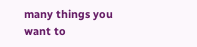many things you want to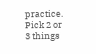practice. Pick 2 or 3 things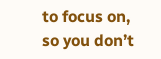to focus on, so you don’t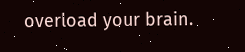overload your brain.